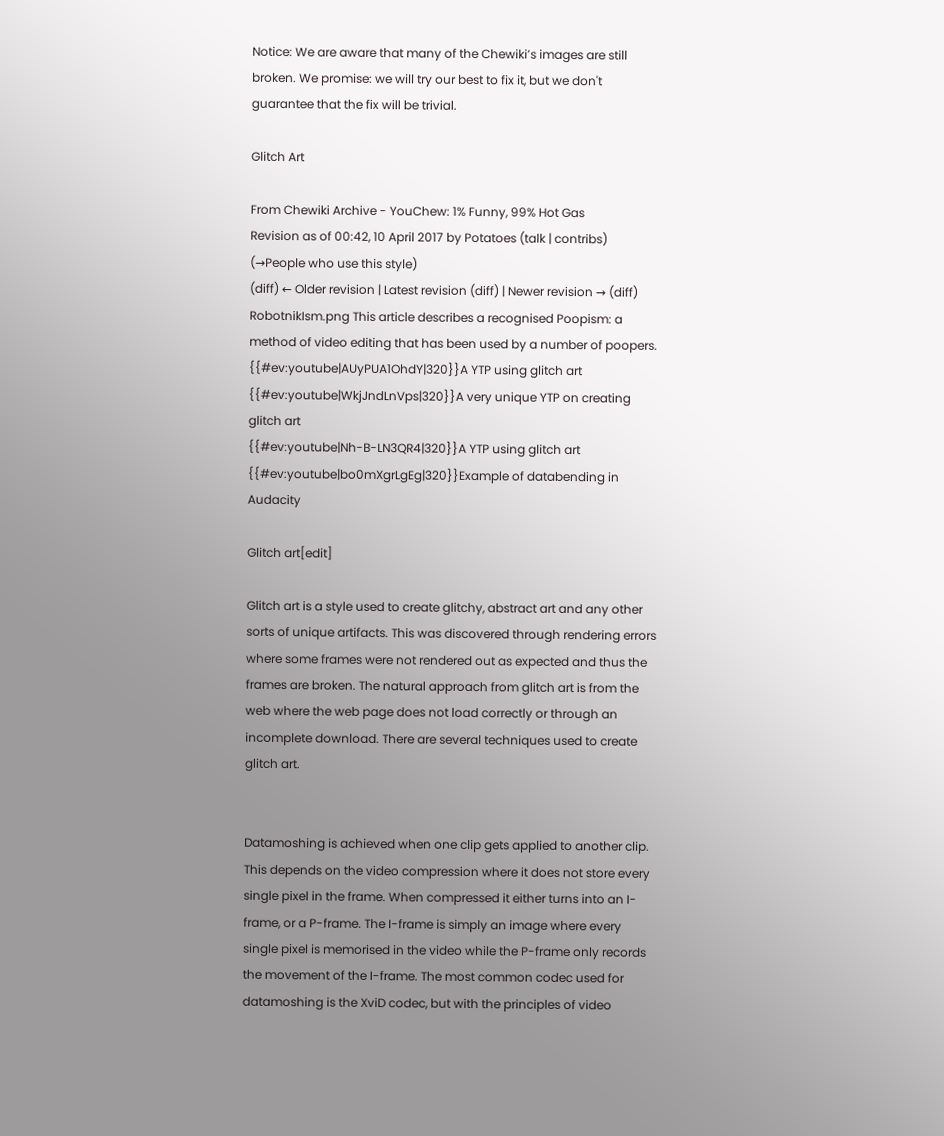Notice: We are aware that many of the Chewiki’s images are still broken. We promise: we will try our best to fix it, but we don't guarantee that the fix will be trivial.

Glitch Art

From Chewiki Archive - YouChew: 1% Funny, 99% Hot Gas
Revision as of 00:42, 10 April 2017 by Potatoes (talk | contribs) (→People who use this style)
(diff) ← Older revision | Latest revision (diff) | Newer revision → (diff)
RobotnikIsm.png This article describes a recognised Poopism: a method of video editing that has been used by a number of poopers.
{{#ev:youtube|AUyPUA1OhdY|320}}A YTP using glitch art
{{#ev:youtube|WkjJndLnVps|320}}A very unique YTP on creating glitch art
{{#ev:youtube|Nh-B-LN3QR4|320}}A YTP using glitch art
{{#ev:youtube|bo0mXgrLgEg|320}}Example of databending in Audacity

Glitch art[edit]

Glitch art is a style used to create glitchy, abstract art and any other sorts of unique artifacts. This was discovered through rendering errors where some frames were not rendered out as expected and thus the frames are broken. The natural approach from glitch art is from the web where the web page does not load correctly or through an incomplete download. There are several techniques used to create glitch art.


Datamoshing is achieved when one clip gets applied to another clip. This depends on the video compression where it does not store every single pixel in the frame. When compressed it either turns into an I-frame, or a P-frame. The I-frame is simply an image where every single pixel is memorised in the video while the P-frame only records the movement of the I-frame. The most common codec used for datamoshing is the XviD codec, but with the principles of video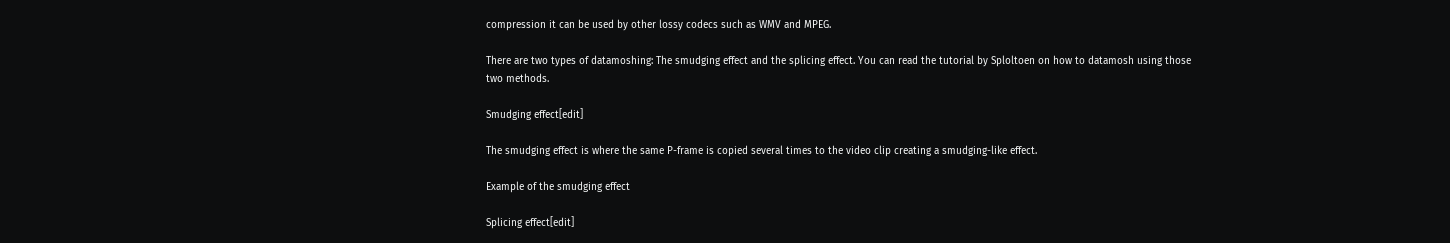compression it can be used by other lossy codecs such as WMV and MPEG.

There are two types of datamoshing: The smudging effect and the splicing effect. You can read the tutorial by Sploltoen on how to datamosh using those two methods.

Smudging effect[edit]

The smudging effect is where the same P-frame is copied several times to the video clip creating a smudging-like effect.

Example of the smudging effect

Splicing effect[edit]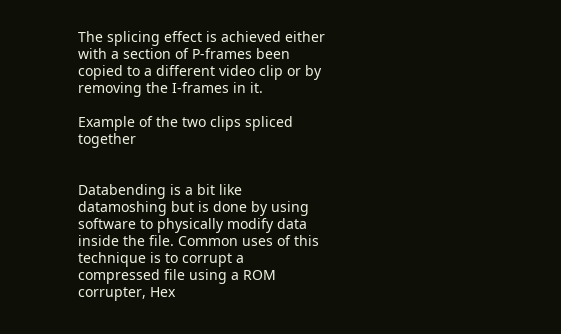The splicing effect is achieved either with a section of P-frames been copied to a different video clip or by removing the I-frames in it.

Example of the two clips spliced together


Databending is a bit like datamoshing but is done by using software to physically modify data inside the file. Common uses of this technique is to corrupt a compressed file using a ROM corrupter, Hex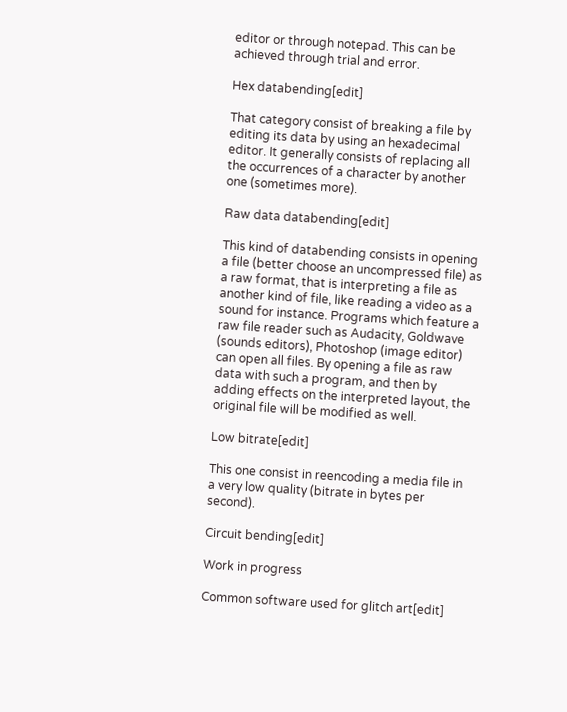editor or through notepad. This can be achieved through trial and error.

Hex databending[edit]

That category consist of breaking a file by editing its data by using an hexadecimal editor. It generally consists of replacing all the occurrences of a character by another one (sometimes more).

Raw data databending[edit]

This kind of databending consists in opening a file (better choose an uncompressed file) as a raw format, that is interpreting a file as another kind of file, like reading a video as a sound for instance. Programs which feature a raw file reader such as Audacity, Goldwave (sounds editors), Photoshop (image editor) can open all files. By opening a file as raw data with such a program, and then by adding effects on the interpreted layout, the original file will be modified as well.

Low bitrate[edit]

This one consist in reencoding a media file in a very low quality (bitrate in bytes per second).

Circuit bending[edit]

Work in progress

Common software used for glitch art[edit]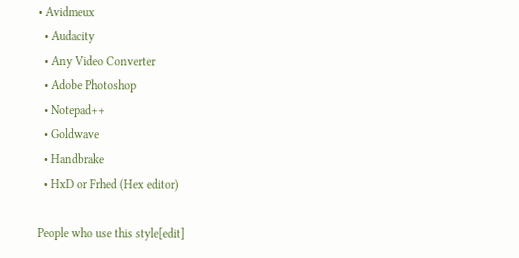• Avidmeux
  • Audacity
  • Any Video Converter
  • Adobe Photoshop
  • Notepad++
  • Goldwave
  • Handbrake
  • HxD or Frhed (Hex editor)

People who use this style[edit]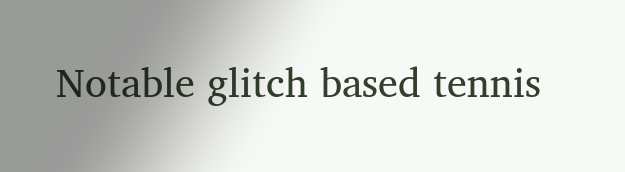Notable glitch based tennis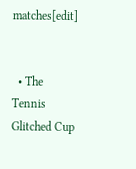matches[edit]


  • The Tennis Glitched Cup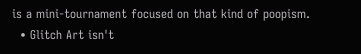is a mini-tournament focused on that kind of poopism.
  • Glitch Art isn't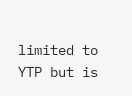limited to YTP but is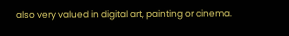also very valued in digital art, painting or cinema.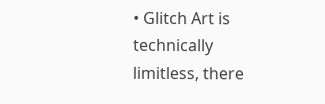• Glitch Art is technically limitless, there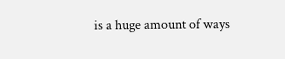is a huge amount of ways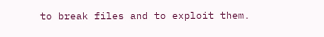to break files and to exploit them.